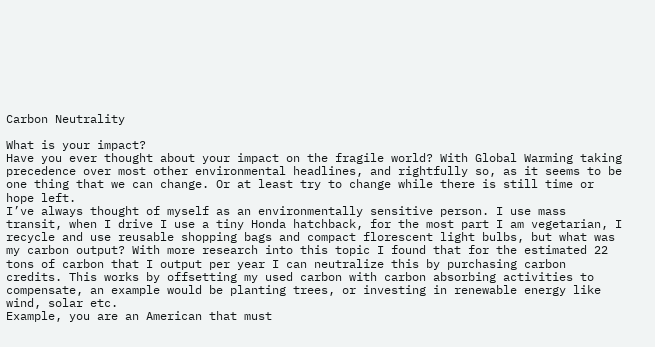Carbon Neutrality

What is your impact?
Have you ever thought about your impact on the fragile world? With Global Warming taking precedence over most other environmental headlines, and rightfully so, as it seems to be one thing that we can change. Or at least try to change while there is still time or hope left.
I’ve always thought of myself as an environmentally sensitive person. I use mass transit, when I drive I use a tiny Honda hatchback, for the most part I am vegetarian, I recycle and use reusable shopping bags and compact florescent light bulbs, but what was my carbon output? With more research into this topic I found that for the estimated 22 tons of carbon that I output per year I can neutralize this by purchasing carbon credits. This works by offsetting my used carbon with carbon absorbing activities to compensate, an example would be planting trees, or investing in renewable energy like wind, solar etc.
Example, you are an American that must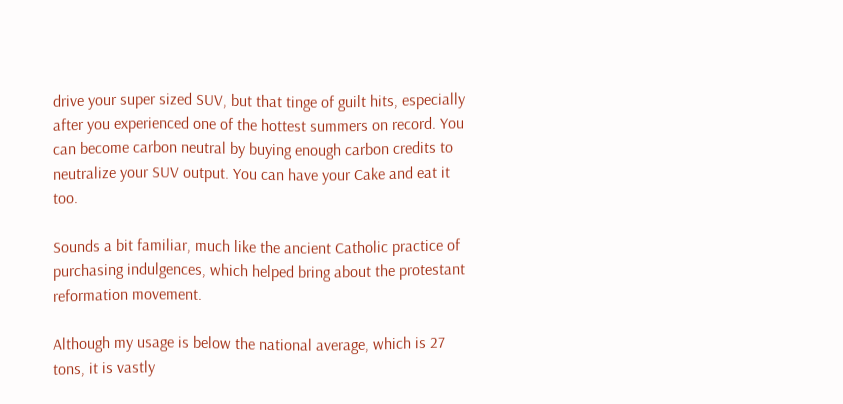drive your super sized SUV, but that tinge of guilt hits, especially after you experienced one of the hottest summers on record. You can become carbon neutral by buying enough carbon credits to neutralize your SUV output. You can have your Cake and eat it too.

Sounds a bit familiar, much like the ancient Catholic practice of purchasing indulgences, which helped bring about the protestant reformation movement.

Although my usage is below the national average, which is 27 tons, it is vastly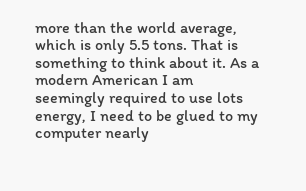more than the world average, which is only 5.5 tons. That is something to think about it. As a modern American I am seemingly required to use lots energy, I need to be glued to my computer nearly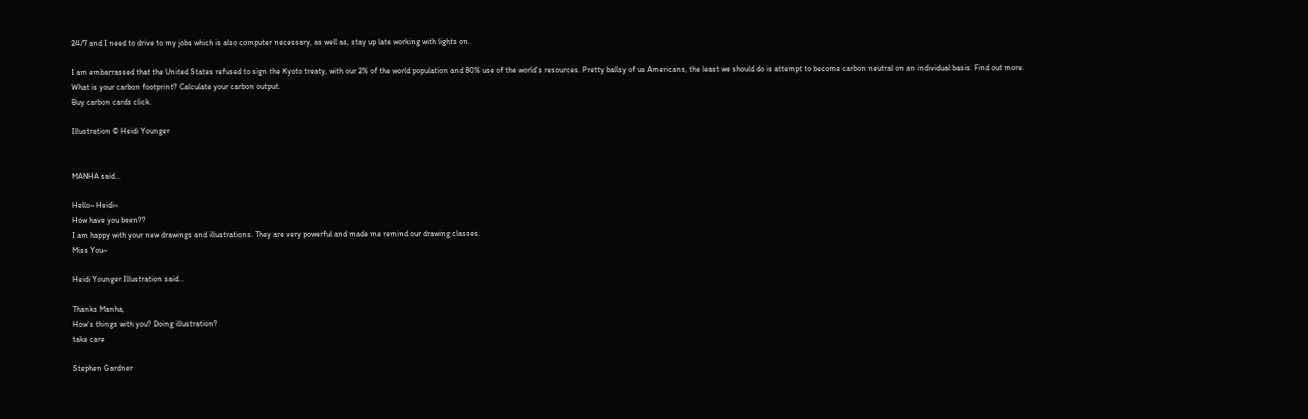24/7 and I need to drive to my jobs which is also computer necessary, as well as, stay up late working with lights on.

I am embarrassed that the United States refused to sign the Kyoto treaty, with our 2% of the world population and 80% use of the world’s resources. Pretty ballsy of us Americans, the least we should do is attempt to become carbon neutral on an individual basis. Find out more.
What is your carbon footprint? Calculate your carbon output.
Buy carbon cards click.

Illustration © Heidi Younger


MANHA said...

Hello~ Heidi~
How have you been??
I am happy with your new drawings and illustrations. They are very powerful and made me remind our drawing classes.
Miss You~

Heidi Younger Illustration said...

Thanks Manha,
How's things with you? Doing illustration?
take care

Stephen Gardner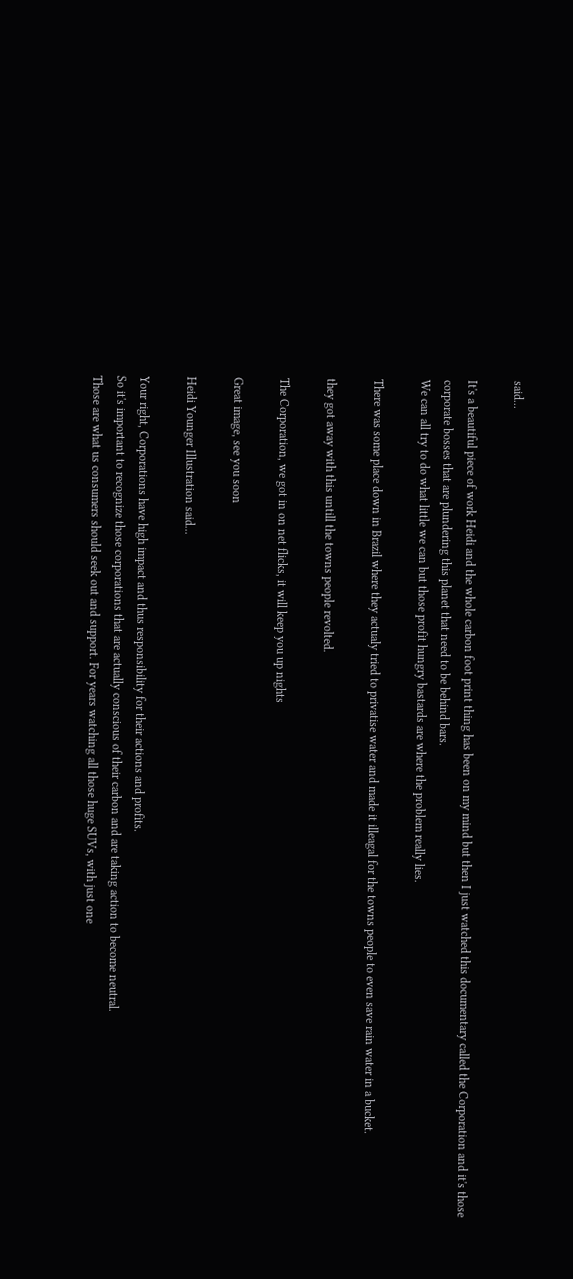said...

It's a beautiful piece of work Heidi and the whole carbon foot print thing has been on my mind but then I just watched this documentary called the Corporation and it's those corporate bosses that are plundering this planet that need to be behind bars.
We can all try to do what little we can but those profit hungry bastards are where the problem really lies.

There was some place down in Brazil where they actualy tried to privatise water and made it illeagal for the towns people to even save rain water in a bucket.

they got away with this untill the towns people revolted.

The Corporation, we got in on net flicks, it will keep you up nights

Great image, see you soon

Heidi Younger Illustration said...

Your right, Corporations have high impact and thus responsibility for their actions and profits.
So it's important to recognize those corporations that are actually conscious of their carbon and are taking action to become neutral.
Those are what us consumers should seek out and support. For years watching all those huge SUVs, with just one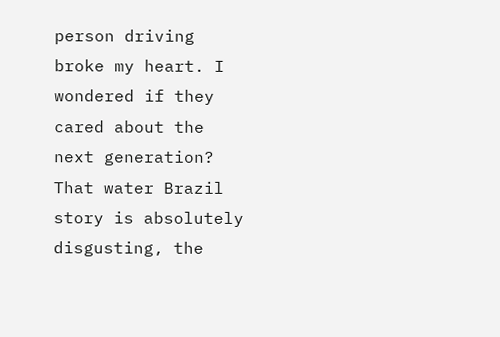person driving broke my heart. I wondered if they cared about the next generation?
That water Brazil story is absolutely disgusting, the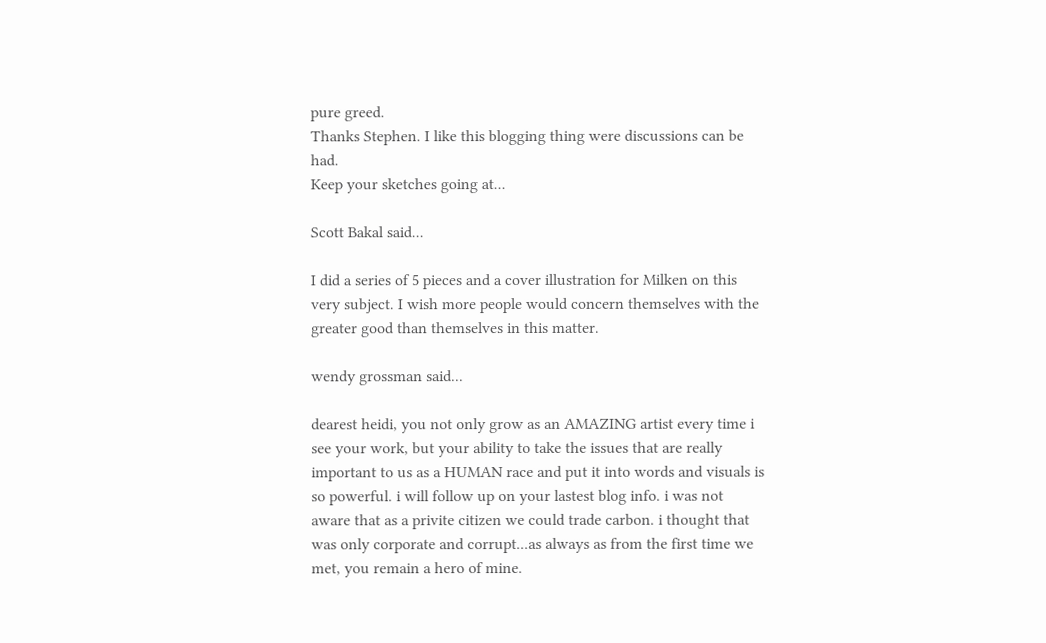pure greed.
Thanks Stephen. I like this blogging thing were discussions can be had.
Keep your sketches going at...

Scott Bakal said...

I did a series of 5 pieces and a cover illustration for Milken on this very subject. I wish more people would concern themselves with the greater good than themselves in this matter.

wendy grossman said...

dearest heidi, you not only grow as an AMAZING artist every time i see your work, but your ability to take the issues that are really important to us as a HUMAN race and put it into words and visuals is so powerful. i will follow up on your lastest blog info. i was not aware that as a privite citizen we could trade carbon. i thought that was only corporate and corrupt...as always as from the first time we met, you remain a hero of mine.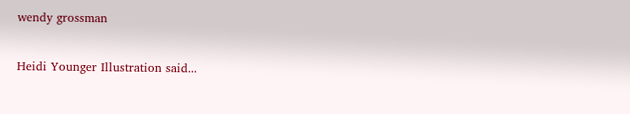wendy grossman

Heidi Younger Illustration said...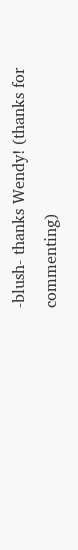-blush- thanks Wendy! (thanks for commenting)